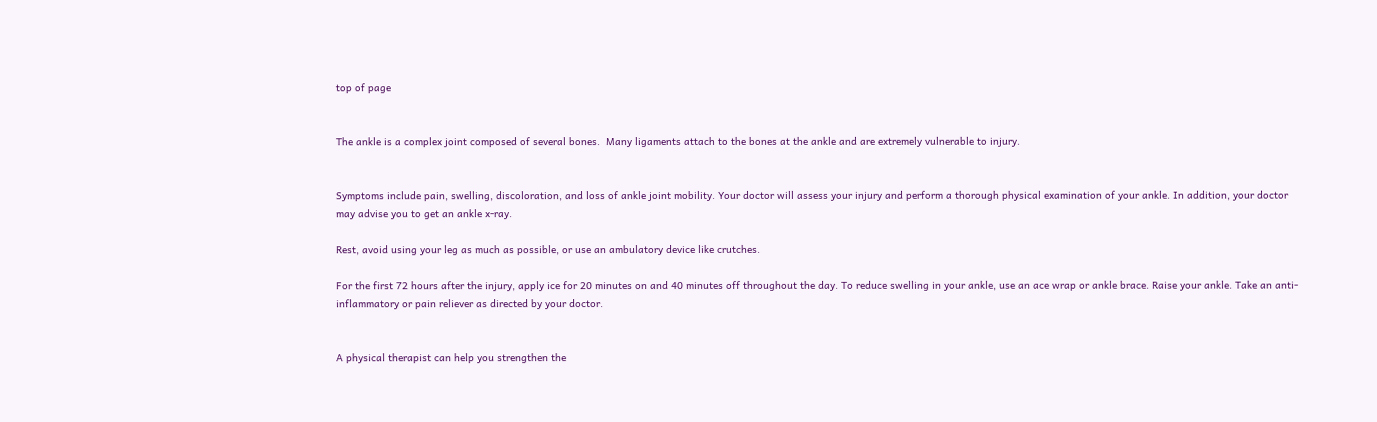top of page


The ankle is a complex joint composed of several bones.  Many ligaments attach to the bones at the ankle and are extremely vulnerable to injury.


Symptoms include pain, swelling, discoloration, and loss of ankle joint mobility. Your doctor will assess your injury and perform a thorough physical examination of your ankle. In addition, your doctor may advise you to get an ankle x-ray.

Rest, avoid using your leg as much as possible, or use an ambulatory device like crutches.

For the first 72 hours after the injury, apply ice for 20 minutes on and 40 minutes off throughout the day. To reduce swelling in your ankle, use an ace wrap or ankle brace. Raise your ankle. Take an anti-inflammatory or pain reliever as directed by your doctor.


A physical therapist can help you strengthen the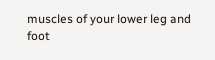muscles of your lower leg and foot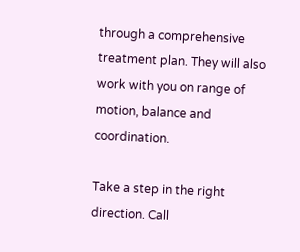through a comprehensive treatment plan. They will also work with you on range of motion, balance and coordination.

Take a step in the right direction. Call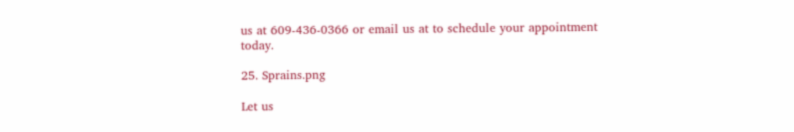us at 609-436-0366 or email us at to schedule your appointment today.

25. Sprains.png

Let us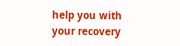help you with your recovery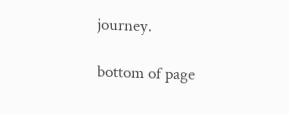journey.

bottom of page